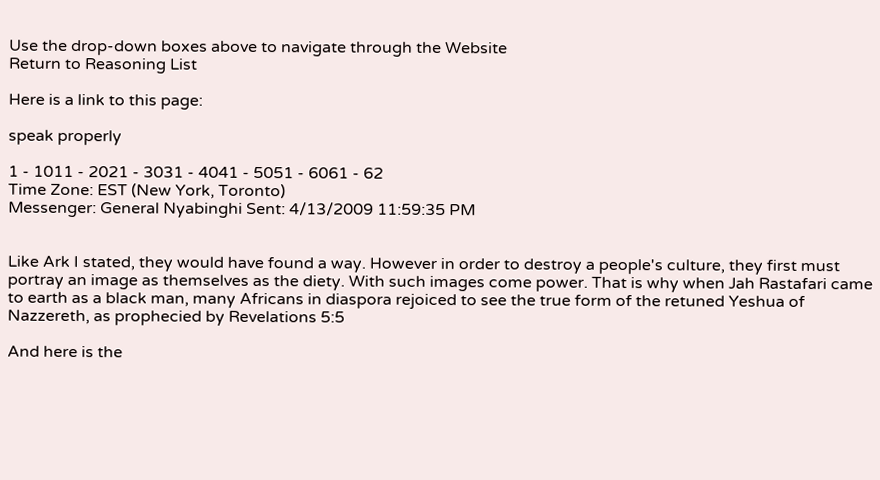Use the drop-down boxes above to navigate through the Website
Return to Reasoning List

Here is a link to this page:

speak properly

1 - 1011 - 2021 - 3031 - 4041 - 5051 - 6061 - 62
Time Zone: EST (New York, Toronto)
Messenger: General Nyabinghi Sent: 4/13/2009 11:59:35 PM


Like Ark I stated, they would have found a way. However in order to destroy a people's culture, they first must portray an image as themselves as the diety. With such images come power. That is why when Jah Rastafari came to earth as a black man, many Africans in diaspora rejoiced to see the true form of the retuned Yeshua of Nazzereth, as prophecied by Revelations 5:5

And here is the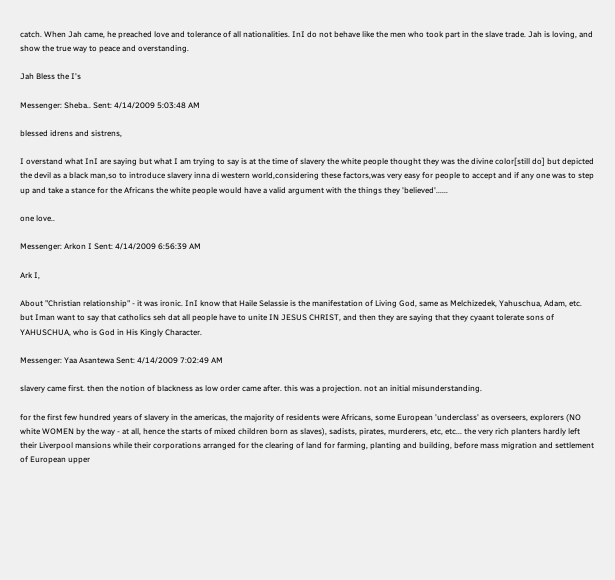catch. When Jah came, he preached love and tolerance of all nationalities. InI do not behave like the men who took part in the slave trade. Jah is loving, and show the true way to peace and overstanding.

Jah Bless the I's

Messenger: Sheba.. Sent: 4/14/2009 5:03:48 AM

blessed idrens and sistrens,

I overstand what InI are saying but what I am trying to say is at the time of slavery the white people thought they was the divine color[still do] but depicted the devil as a black man,so to introduce slavery inna di western world,considering these factors,was very easy for people to accept and if any one was to step up and take a stance for the Africans the white people would have a valid argument with the things they 'believed'......

one love..

Messenger: Arkon I Sent: 4/14/2009 6:56:39 AM

Ark I,

About "Christian relationship" - it was ironic. InI know that Haile Selassie is the manifestation of Living God, same as Melchizedek, Yahuschua, Adam, etc. but Iman want to say that catholics seh dat all people have to unite IN JESUS CHRIST, and then they are saying that they cyaant tolerate sons of YAHUSCHUA, who is God in His Kingly Character.

Messenger: Yaa Asantewa Sent: 4/14/2009 7:02:49 AM

slavery came first. then the notion of blackness as low order came after. this was a projection. not an initial misunderstanding.

for the first few hundred years of slavery in the americas, the majority of residents were Africans, some European 'underclass' as overseers, explorers (NO white WOMEN by the way - at all, hence the starts of mixed children born as slaves), sadists, pirates, murderers, etc, etc... the very rich planters hardly left their Liverpool mansions while their corporations arranged for the clearing of land for farming, planting and building, before mass migration and settlement of European upper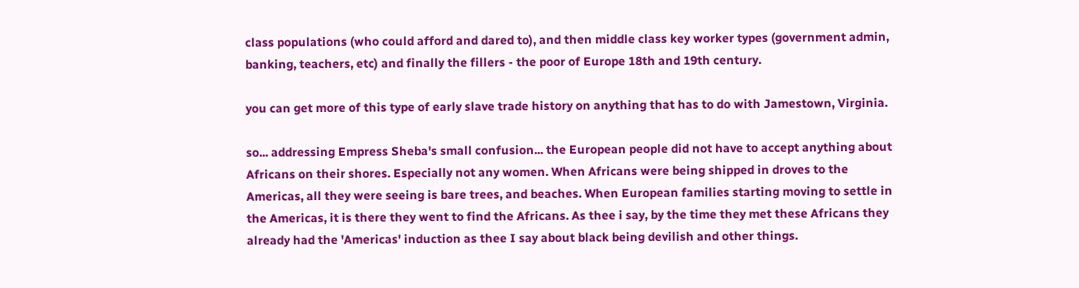class populations (who could afford and dared to), and then middle class key worker types (government admin, banking, teachers, etc) and finally the fillers - the poor of Europe 18th and 19th century.

you can get more of this type of early slave trade history on anything that has to do with Jamestown, Virginia.

so... addressing Empress Sheba's small confusion... the European people did not have to accept anything about Africans on their shores. Especially not any women. When Africans were being shipped in droves to the Americas, all they were seeing is bare trees, and beaches. When European families starting moving to settle in the Americas, it is there they went to find the Africans. As thee i say, by the time they met these Africans they already had the 'Americas' induction as thee I say about black being devilish and other things.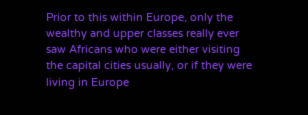Prior to this within Europe, only the wealthy and upper classes really ever saw Africans who were either visiting the capital cities usually, or if they were living in Europe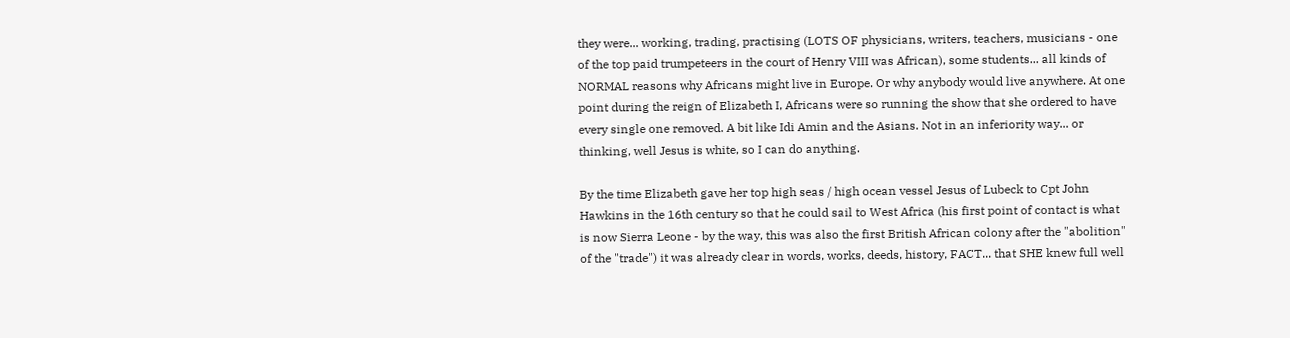they were... working, trading, practising (LOTS OF physicians, writers, teachers, musicians - one of the top paid trumpeteers in the court of Henry VIII was African), some students... all kinds of NORMAL reasons why Africans might live in Europe. Or why anybody would live anywhere. At one point during the reign of Elizabeth I, Africans were so running the show that she ordered to have every single one removed. A bit like Idi Amin and the Asians. Not in an inferiority way... or thinking, well Jesus is white, so I can do anything.

By the time Elizabeth gave her top high seas / high ocean vessel Jesus of Lubeck to Cpt John Hawkins in the 16th century so that he could sail to West Africa (his first point of contact is what is now Sierra Leone - by the way, this was also the first British African colony after the "abolition" of the "trade") it was already clear in words, works, deeds, history, FACT... that SHE knew full well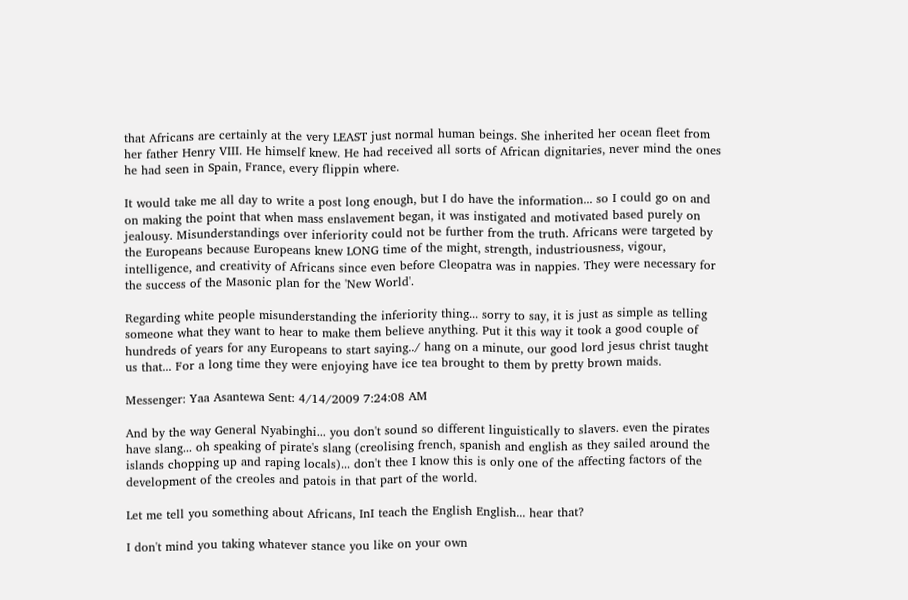that Africans are certainly at the very LEAST just normal human beings. She inherited her ocean fleet from her father Henry VIII. He himself knew. He had received all sorts of African dignitaries, never mind the ones he had seen in Spain, France, every flippin where.

It would take me all day to write a post long enough, but I do have the information... so I could go on and on making the point that when mass enslavement began, it was instigated and motivated based purely on jealousy. Misunderstandings over inferiority could not be further from the truth. Africans were targeted by the Europeans because Europeans knew LONG time of the might, strength, industriousness, vigour, intelligence, and creativity of Africans since even before Cleopatra was in nappies. They were necessary for the success of the Masonic plan for the 'New World'.

Regarding white people misunderstanding the inferiority thing... sorry to say, it is just as simple as telling someone what they want to hear to make them believe anything. Put it this way it took a good couple of hundreds of years for any Europeans to start saying../ hang on a minute, our good lord jesus christ taught us that... For a long time they were enjoying have ice tea brought to them by pretty brown maids.

Messenger: Yaa Asantewa Sent: 4/14/2009 7:24:08 AM

And by the way General Nyabinghi... you don't sound so different linguistically to slavers. even the pirates have slang... oh speaking of pirate's slang (creolising french, spanish and english as they sailed around the islands chopping up and raping locals)... don't thee I know this is only one of the affecting factors of the development of the creoles and patois in that part of the world.

Let me tell you something about Africans, InI teach the English English... hear that?

I don't mind you taking whatever stance you like on your own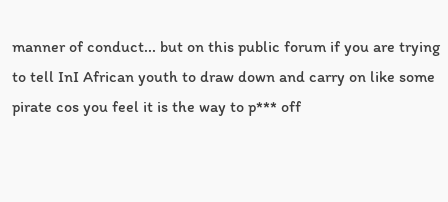manner of conduct... but on this public forum if you are trying to tell InI African youth to draw down and carry on like some pirate cos you feel it is the way to p*** off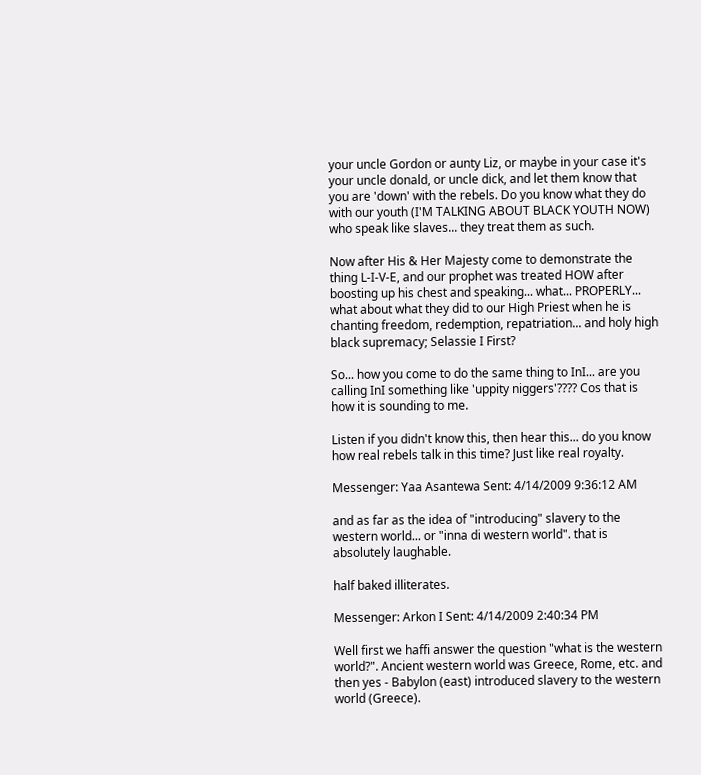your uncle Gordon or aunty Liz, or maybe in your case it's your uncle donald, or uncle dick, and let them know that you are 'down' with the rebels. Do you know what they do with our youth (I'M TALKING ABOUT BLACK YOUTH NOW) who speak like slaves... they treat them as such.

Now after His & Her Majesty come to demonstrate the thing L-I-V-E, and our prophet was treated HOW after boosting up his chest and speaking... what... PROPERLY... what about what they did to our High Priest when he is chanting freedom, redemption, repatriation... and holy high black supremacy; Selassie I First?

So... how you come to do the same thing to InI... are you calling InI something like 'uppity niggers'???? Cos that is how it is sounding to me.

Listen if you didn't know this, then hear this... do you know how real rebels talk in this time? Just like real royalty.

Messenger: Yaa Asantewa Sent: 4/14/2009 9:36:12 AM

and as far as the idea of "introducing" slavery to the western world... or "inna di western world". that is absolutely laughable.

half baked illiterates.

Messenger: Arkon I Sent: 4/14/2009 2:40:34 PM

Well first we haffi answer the question "what is the western world?". Ancient western world was Greece, Rome, etc. and then yes - Babylon (east) introduced slavery to the western world (Greece).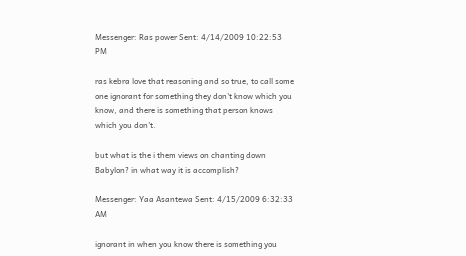Messenger: Ras power Sent: 4/14/2009 10:22:53 PM

ras kebra love that reasoning and so true, to call some one ignorant for something they don't know which you know, and there is something that person knows which you don't.

but what is the i them views on chanting down Babylon? in what way it is accomplish?

Messenger: Yaa Asantewa Sent: 4/15/2009 6:32:33 AM

ignorant in when you know there is something you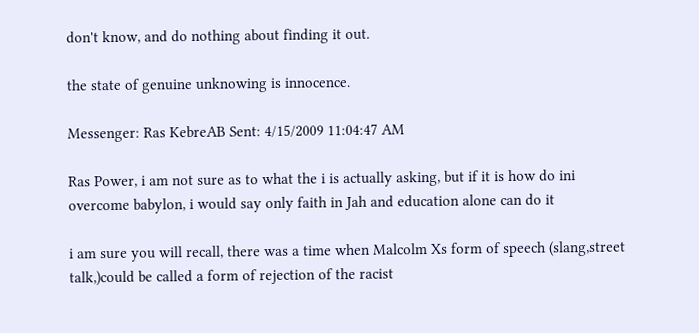don't know, and do nothing about finding it out.

the state of genuine unknowing is innocence.

Messenger: Ras KebreAB Sent: 4/15/2009 11:04:47 AM

Ras Power, i am not sure as to what the i is actually asking, but if it is how do ini overcome babylon, i would say only faith in Jah and education alone can do it

i am sure you will recall, there was a time when Malcolm Xs form of speech (slang,street talk,)could be called a form of rejection of the racist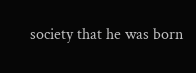society that he was born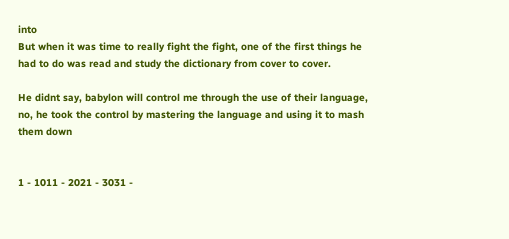into
But when it was time to really fight the fight, one of the first things he had to do was read and study the dictionary from cover to cover.

He didnt say, babylon will control me through the use of their language, no, he took the control by mastering the language and using it to mash them down


1 - 1011 - 2021 - 3031 -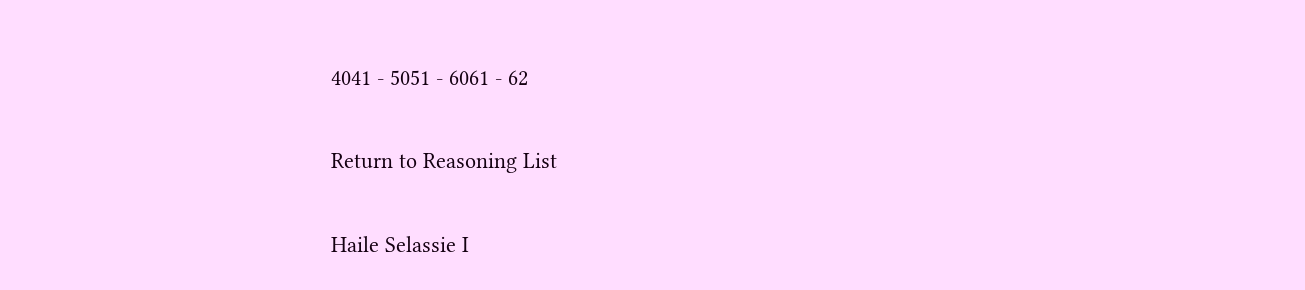4041 - 5051 - 6061 - 62

Return to Reasoning List

Haile Selassie I